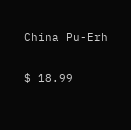China Pu-Erh

$ 18.99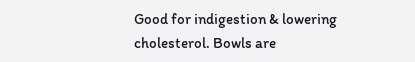Good for indigestion & lowering cholesterol. Bowls are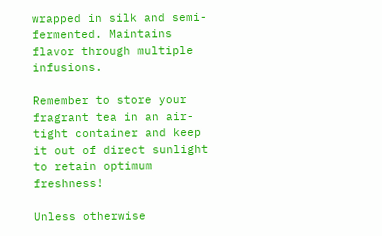wrapped in silk and semi-fermented. Maintains flavor through multiple infusions.

Remember to store your fragrant tea in an air-tight container and keep it out of direct sunlight to retain optimum freshness!

Unless otherwise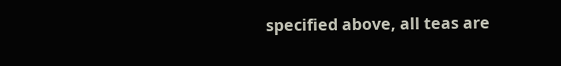specified above, all teas are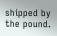shipped by the pound.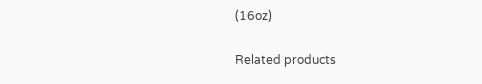(16oz)

Related products